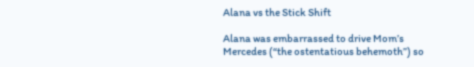Alana vs the Stick Shift

Alana was embarrassed to drive Mom’s Mercedes (“the ostentatious behemoth”) so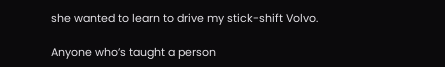she wanted to learn to drive my stick-shift Volvo.

Anyone who’s taught a person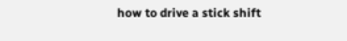how to drive a stick shift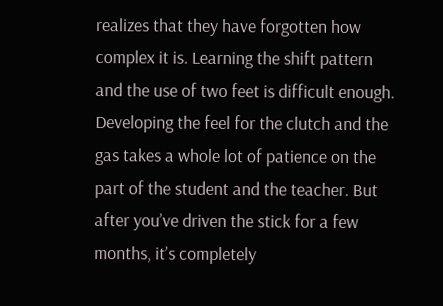realizes that they have forgotten how complex it is. Learning the shift pattern and the use of two feet is difficult enough. Developing the feel for the clutch and the gas takes a whole lot of patience on the part of the student and the teacher. But after you’ve driven the stick for a few months, it’s completely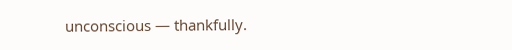unconscious — thankfully.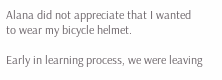Alana did not appreciate that I wanted to wear my bicycle helmet.

Early in learning process, we were leaving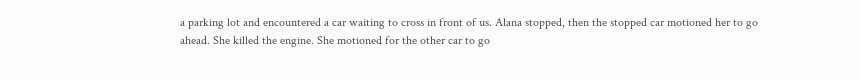a parking lot and encountered a car waiting to cross in front of us. Alana stopped, then the stopped car motioned her to go ahead. She killed the engine. She motioned for the other car to go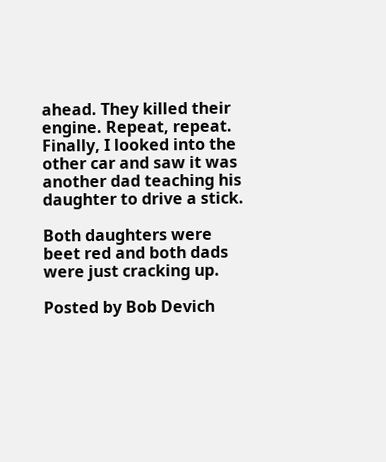ahead. They killed their engine. Repeat, repeat. Finally, I looked into the other car and saw it was another dad teaching his daughter to drive a stick.

Both daughters were beet red and both dads were just cracking up.

Posted by Bob Devich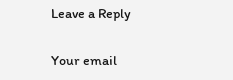Leave a Reply

Your email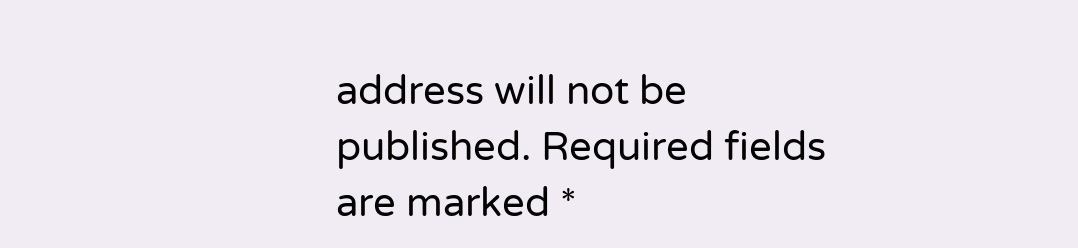address will not be published. Required fields are marked *